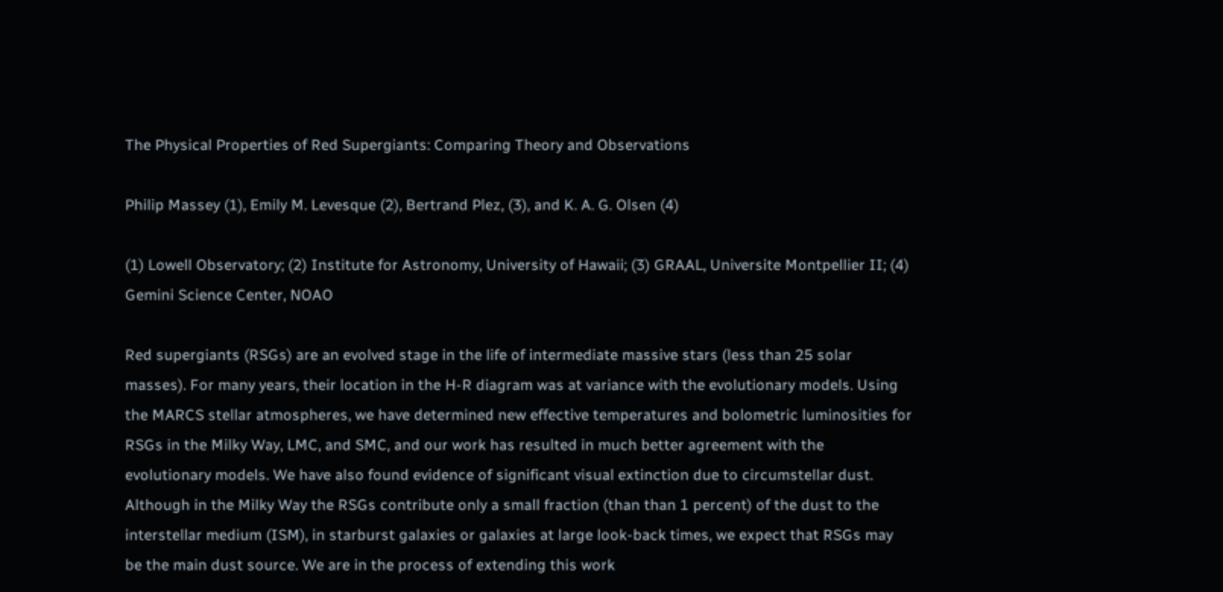The Physical Properties of Red Supergiants: Comparing Theory and Observations

Philip Massey (1), Emily M. Levesque (2), Bertrand Plez, (3), and K. A. G. Olsen (4)

(1) Lowell Observatory; (2) Institute for Astronomy, University of Hawaii; (3) GRAAL, Universite Montpellier II; (4) Gemini Science Center, NOAO

Red supergiants (RSGs) are an evolved stage in the life of intermediate massive stars (less than 25 solar masses). For many years, their location in the H-R diagram was at variance with the evolutionary models. Using the MARCS stellar atmospheres, we have determined new effective temperatures and bolometric luminosities for RSGs in the Milky Way, LMC, and SMC, and our work has resulted in much better agreement with the evolutionary models. We have also found evidence of significant visual extinction due to circumstellar dust. Although in the Milky Way the RSGs contribute only a small fraction (than than 1 percent) of the dust to the interstellar medium (ISM), in starburst galaxies or galaxies at large look-back times, we expect that RSGs may be the main dust source. We are in the process of extending this work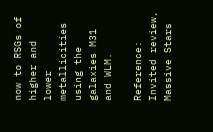now to RSGs of higher and lower metallicities using the galaxies M31 and WLM.

Reference: Invited review, Massive Stars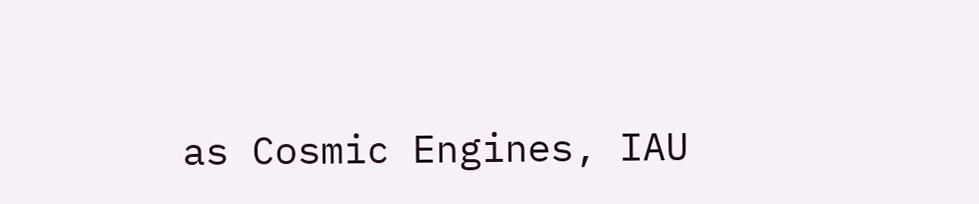as Cosmic Engines, IAU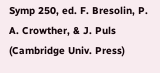Symp 250, ed. F. Bresolin, P. A. Crowther, & J. Puls (Cambridge Univ. Press)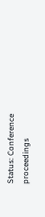Status: Conference proceedings